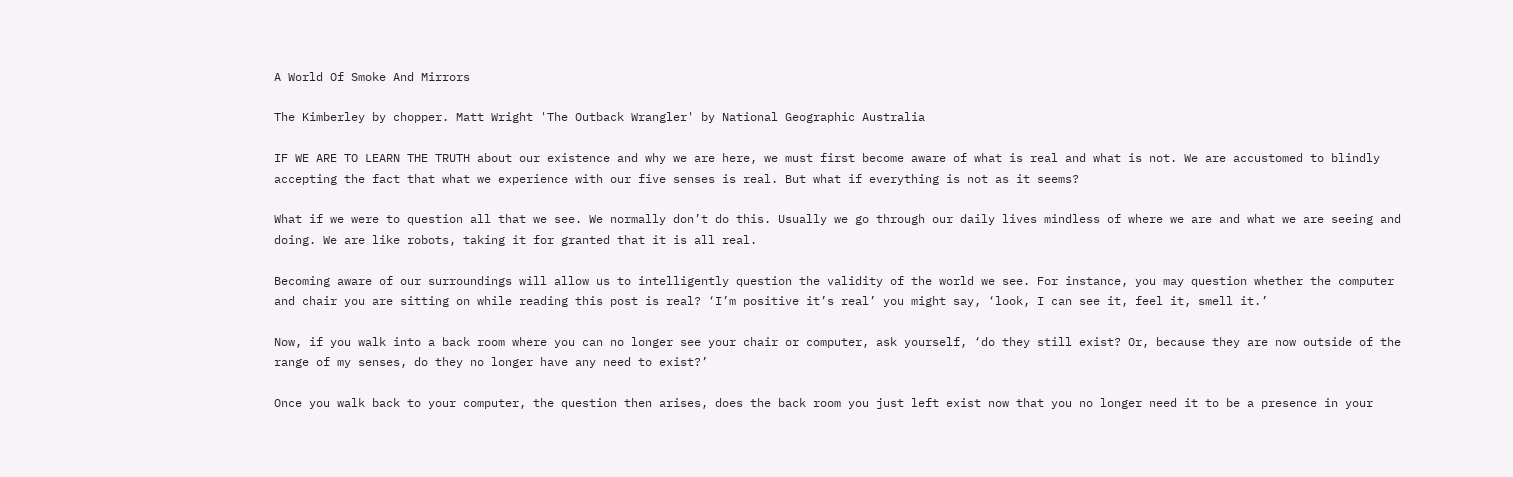A World Of Smoke And Mirrors

The Kimberley by chopper. Matt Wright 'The Outback Wrangler' by National Geographic Australia

IF WE ARE TO LEARN THE TRUTH about our existence and why we are here, we must first become aware of what is real and what is not. We are accustomed to blindly accepting the fact that what we experience with our five senses is real. But what if everything is not as it seems?

What if we were to question all that we see. We normally don’t do this. Usually we go through our daily lives mindless of where we are and what we are seeing and doing. We are like robots, taking it for granted that it is all real.

Becoming aware of our surroundings will allow us to intelligently question the validity of the world we see. For instance, you may question whether the computer and chair you are sitting on while reading this post is real? ‘I’m positive it’s real’ you might say, ‘look, I can see it, feel it, smell it.’

Now, if you walk into a back room where you can no longer see your chair or computer, ask yourself, ‘do they still exist? Or, because they are now outside of the range of my senses, do they no longer have any need to exist?’

Once you walk back to your computer, the question then arises, does the back room you just left exist now that you no longer need it to be a presence in your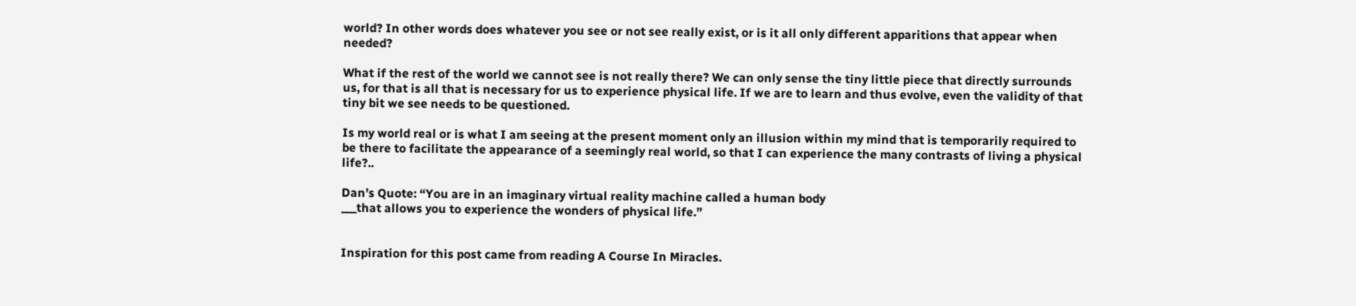world? In other words does whatever you see or not see really exist, or is it all only different apparitions that appear when needed?

What if the rest of the world we cannot see is not really there? We can only sense the tiny little piece that directly surrounds us, for that is all that is necessary for us to experience physical life. If we are to learn and thus evolve, even the validity of that tiny bit we see needs to be questioned.

Is my world real or is what I am seeing at the present moment only an illusion within my mind that is temporarily required to be there to facilitate the appearance of a seemingly real world, so that I can experience the many contrasts of living a physical life?..

Dan’s Quote: “You are in an imaginary virtual reality machine called a human body
___that allows you to experience the wonders of physical life.”


Inspiration for this post came from reading A Course In Miracles.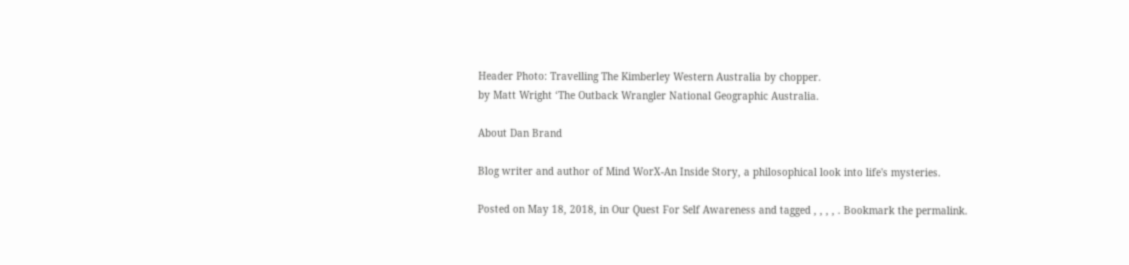Header Photo: Travelling The Kimberley Western Australia by chopper.
by Matt Wright ‘The Outback Wrangler National Geographic Australia.

About Dan Brand

Blog writer and author of Mind WorX-An Inside Story, a philosophical look into life's mysteries.

Posted on May 18, 2018, in Our Quest For Self Awareness and tagged , , , , . Bookmark the permalink.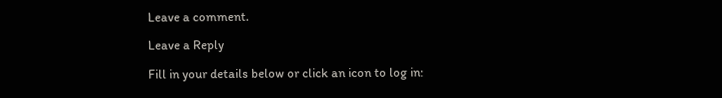Leave a comment.

Leave a Reply

Fill in your details below or click an icon to log in: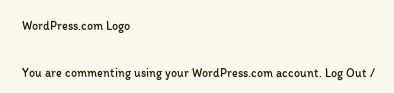WordPress.com Logo

You are commenting using your WordPress.com account. Log Out /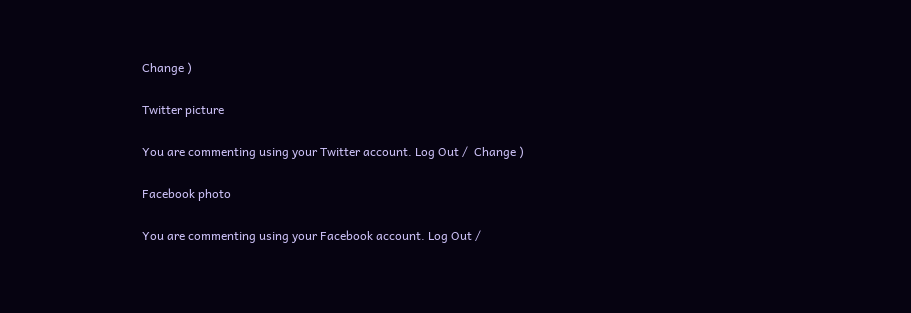Change )

Twitter picture

You are commenting using your Twitter account. Log Out /  Change )

Facebook photo

You are commenting using your Facebook account. Log Out /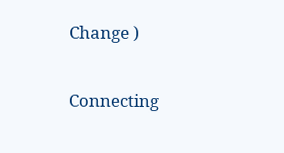Change )

Connecting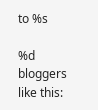to %s

%d bloggers like this: